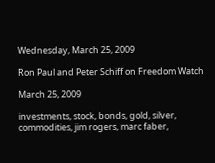Wednesday, March 25, 2009

Ron Paul and Peter Schiff on Freedom Watch

March 25, 2009

investments, stock, bonds, gold, silver, commodities, jim rogers, marc faber,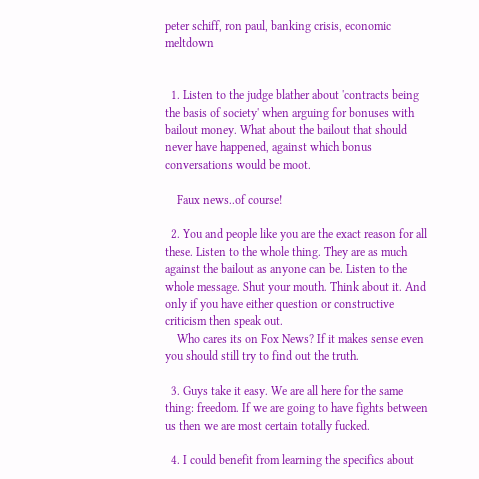peter schiff, ron paul, banking crisis, economic meltdown


  1. Listen to the judge blather about 'contracts being the basis of society' when arguing for bonuses with bailout money. What about the bailout that should never have happened, against which bonus conversations would be moot.

    Faux news..of course!

  2. You and people like you are the exact reason for all these. Listen to the whole thing. They are as much against the bailout as anyone can be. Listen to the whole message. Shut your mouth. Think about it. And only if you have either question or constructive criticism then speak out.
    Who cares its on Fox News? If it makes sense even you should still try to find out the truth.

  3. Guys take it easy. We are all here for the same thing: freedom. If we are going to have fights between us then we are most certain totally fucked.

  4. I could benefit from learning the specifics about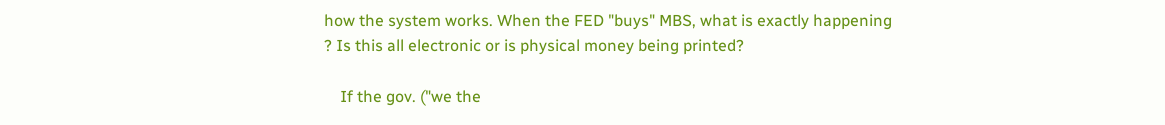how the system works. When the FED "buys" MBS, what is exactly happening ? Is this all electronic or is physical money being printed?

    If the gov. ("we the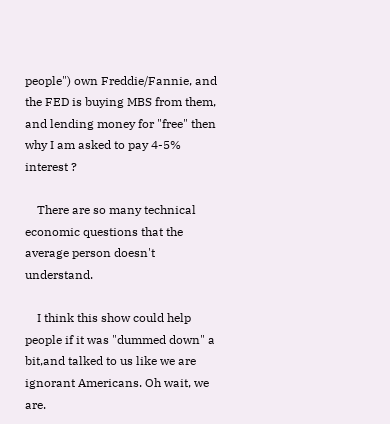people") own Freddie/Fannie, and the FED is buying MBS from them, and lending money for "free" then why I am asked to pay 4-5% interest ?

    There are so many technical economic questions that the average person doesn't understand.

    I think this show could help people if it was "dummed down" a bit,and talked to us like we are ignorant Americans. Oh wait, we are.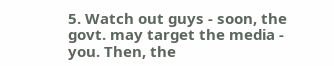5. Watch out guys - soon, the govt. may target the media - you. Then, the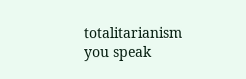totalitarianism you speak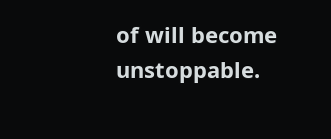of will become unstoppable.